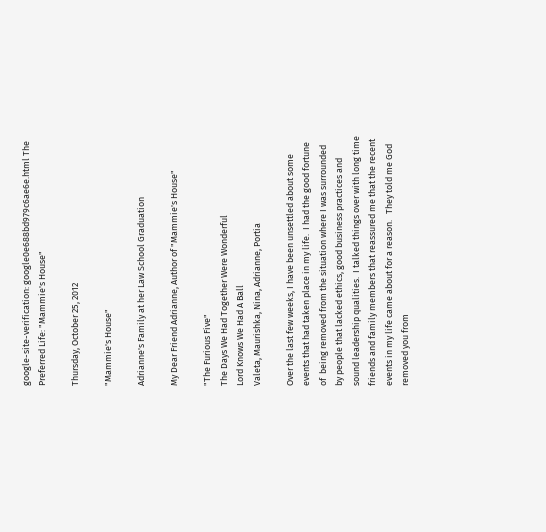google-site-verification: google0e688bd979c6ae6e.html The Preferred Life: "Mammie's House"

Thursday, October 25, 2012

"Mammie's House"

Adrianne's Family at her Law School Graduation

My Dear Friend Adrianne, Author of "Mammie's House"

"The Furious Five"
The Days We Had Together Were Wonderful
Lord Knows We Had A Ball
Valeta, Maurishka, Nina, Adrianne, Portia

Over the last few weeks, I have been unsettled about some events that had taken place in my life.  I had the good fortune of  being removed from the situation where I was surrounded by people that lacked ethics, good business practices and sound leadership qualities.  I talked things over with long time friends and family members that reassured me that the recent events in my life came about for a reason.   They told me God removed you from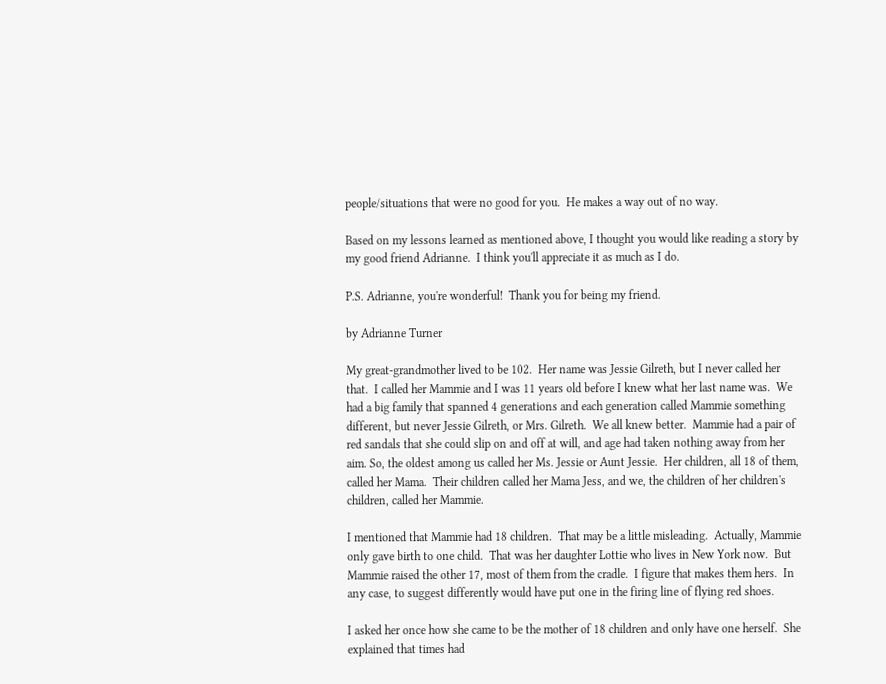people/situations that were no good for you.  He makes a way out of no way.

Based on my lessons learned as mentioned above, I thought you would like reading a story by my good friend Adrianne.  I think you'll appreciate it as much as I do.

P.S. Adrianne, you're wonderful!  Thank you for being my friend.

by Adrianne Turner

My great-grandmother lived to be 102.  Her name was Jessie Gilreth, but I never called her that.  I called her Mammie and I was 11 years old before I knew what her last name was.  We had a big family that spanned 4 generations and each generation called Mammie something different, but never Jessie Gilreth, or Mrs. Gilreth.  We all knew better.  Mammie had a pair of red sandals that she could slip on and off at will, and age had taken nothing away from her aim. So, the oldest among us called her Ms. Jessie or Aunt Jessie.  Her children, all 18 of them, called her Mama.  Their children called her Mama Jess, and we, the children of her children's children, called her Mammie.

I mentioned that Mammie had 18 children.  That may be a little misleading.  Actually, Mammie only gave birth to one child.  That was her daughter Lottie who lives in New York now.  But Mammie raised the other 17, most of them from the cradle.  I figure that makes them hers.  In any case, to suggest differently would have put one in the firing line of flying red shoes.

I asked her once how she came to be the mother of 18 children and only have one herself.  She explained that times had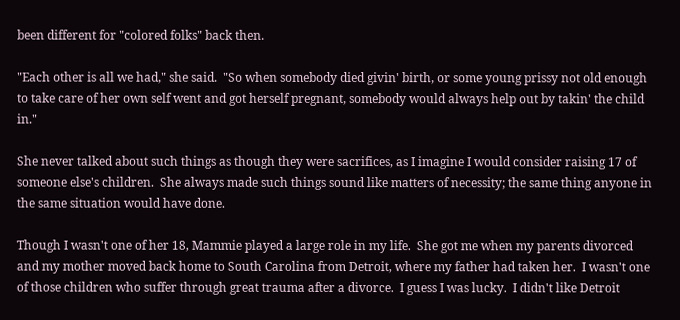been different for "colored folks" back then.

"Each other is all we had," she said.  "So when somebody died givin' birth, or some young prissy not old enough to take care of her own self went and got herself pregnant, somebody would always help out by takin' the child in."

She never talked about such things as though they were sacrifices, as I imagine I would consider raising 17 of someone else's children.  She always made such things sound like matters of necessity; the same thing anyone in the same situation would have done.

Though I wasn't one of her 18, Mammie played a large role in my life.  She got me when my parents divorced and my mother moved back home to South Carolina from Detroit, where my father had taken her.  I wasn't one of those children who suffer through great trauma after a divorce.  I guess I was lucky.  I didn't like Detroit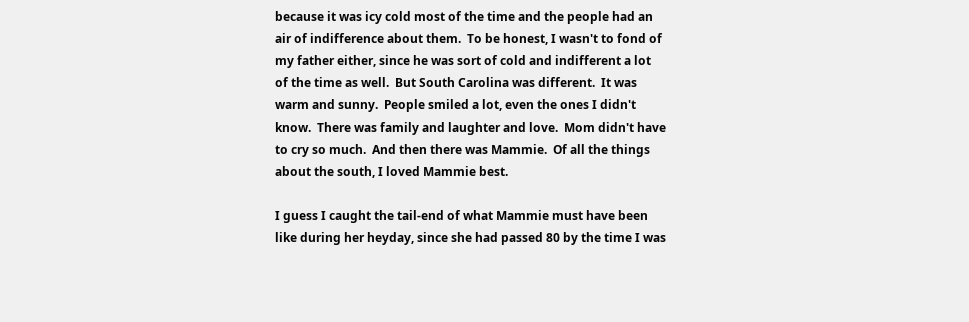because it was icy cold most of the time and the people had an air of indifference about them.  To be honest, I wasn't to fond of my father either, since he was sort of cold and indifferent a lot of the time as well.  But South Carolina was different.  It was warm and sunny.  People smiled a lot, even the ones I didn't know.  There was family and laughter and love.  Mom didn't have to cry so much.  And then there was Mammie.  Of all the things about the south, I loved Mammie best.

I guess I caught the tail-end of what Mammie must have been like during her heyday, since she had passed 80 by the time I was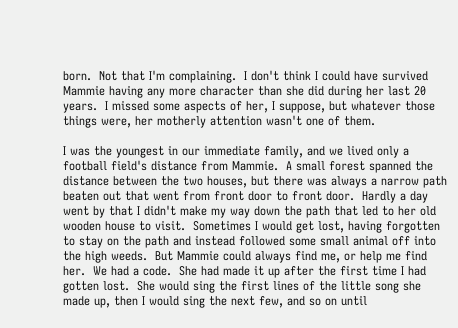born.  Not that I'm complaining.  I don't think I could have survived Mammie having any more character than she did during her last 20 years.  I missed some aspects of her, I suppose, but whatever those things were, her motherly attention wasn't one of them.

I was the youngest in our immediate family, and we lived only a football field's distance from Mammie.  A small forest spanned the distance between the two houses, but there was always a narrow path beaten out that went from front door to front door.  Hardly a day went by that I didn't make my way down the path that led to her old wooden house to visit.  Sometimes I would get lost, having forgotten to stay on the path and instead followed some small animal off into the high weeds.  But Mammie could always find me, or help me find her.  We had a code.  She had made it up after the first time I had gotten lost.  She would sing the first lines of the little song she made up, then I would sing the next few, and so on until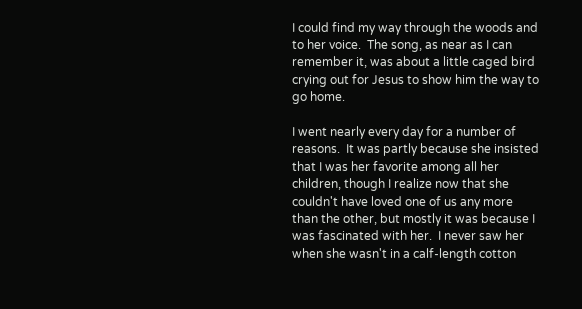I could find my way through the woods and to her voice.  The song, as near as I can remember it, was about a little caged bird crying out for Jesus to show him the way to go home.

I went nearly every day for a number of reasons.  It was partly because she insisted that I was her favorite among all her children, though I realize now that she couldn't have loved one of us any more than the other, but mostly it was because I was fascinated with her.  I never saw her when she wasn't in a calf-length cotton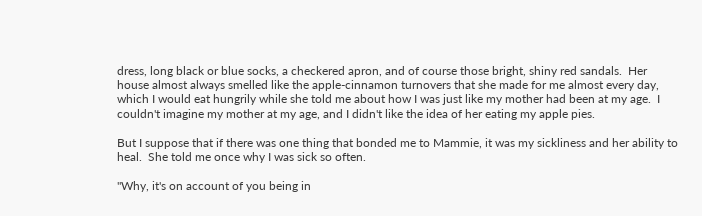dress, long black or blue socks, a checkered apron, and of course those bright, shiny red sandals.  Her house almost always smelled like the apple-cinnamon turnovers that she made for me almost every day, which I would eat hungrily while she told me about how I was just like my mother had been at my age.  I couldn't imagine my mother at my age, and I didn't like the idea of her eating my apple pies.

But I suppose that if there was one thing that bonded me to Mammie, it was my sickliness and her ability to heal.  She told me once why I was sick so often.

"Why, it's on account of you being in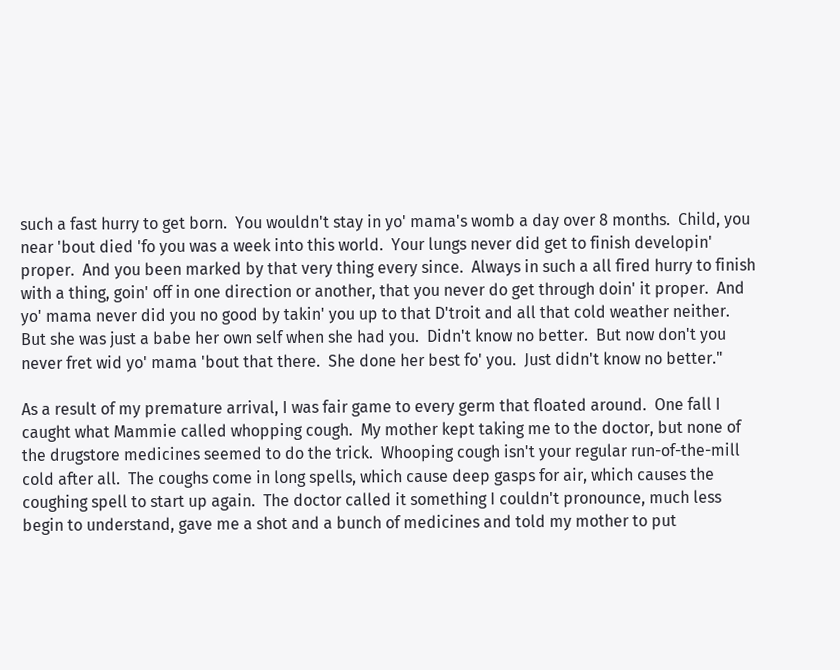such a fast hurry to get born.  You wouldn't stay in yo' mama's womb a day over 8 months.  Child, you near 'bout died 'fo you was a week into this world.  Your lungs never did get to finish developin' proper.  And you been marked by that very thing every since.  Always in such a all fired hurry to finish with a thing, goin' off in one direction or another, that you never do get through doin' it proper.  And yo' mama never did you no good by takin' you up to that D'troit and all that cold weather neither.  But she was just a babe her own self when she had you.  Didn't know no better.  But now don't you never fret wid yo' mama 'bout that there.  She done her best fo' you.  Just didn't know no better."

As a result of my premature arrival, I was fair game to every germ that floated around.  One fall I caught what Mammie called whopping cough.  My mother kept taking me to the doctor, but none of the drugstore medicines seemed to do the trick.  Whooping cough isn't your regular run-of-the-mill cold after all.  The coughs come in long spells, which cause deep gasps for air, which causes the coughing spell to start up again.  The doctor called it something I couldn't pronounce, much less begin to understand, gave me a shot and a bunch of medicines and told my mother to put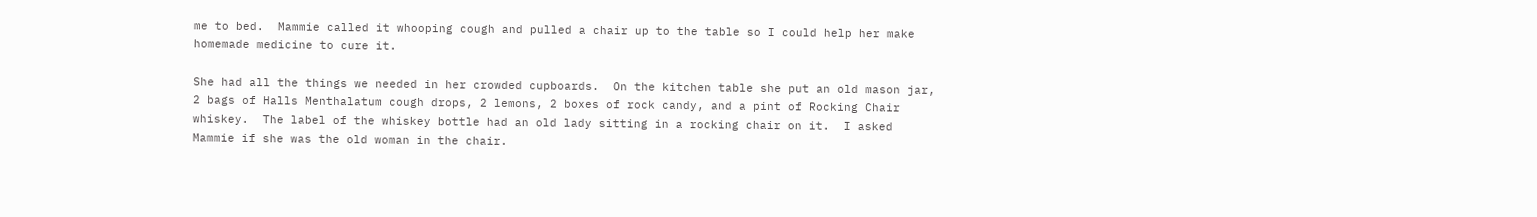me to bed.  Mammie called it whooping cough and pulled a chair up to the table so I could help her make homemade medicine to cure it.

She had all the things we needed in her crowded cupboards.  On the kitchen table she put an old mason jar, 2 bags of Halls Menthalatum cough drops, 2 lemons, 2 boxes of rock candy, and a pint of Rocking Chair whiskey.  The label of the whiskey bottle had an old lady sitting in a rocking chair on it.  I asked Mammie if she was the old woman in the chair.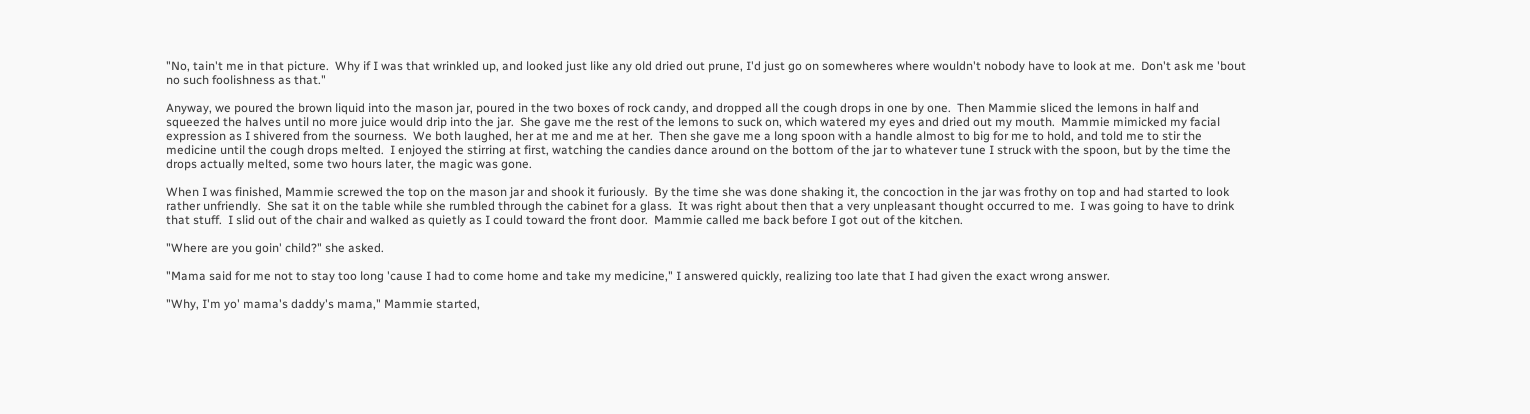"No, tain't me in that picture.  Why if I was that wrinkled up, and looked just like any old dried out prune, I'd just go on somewheres where wouldn't nobody have to look at me.  Don't ask me 'bout no such foolishness as that."

Anyway, we poured the brown liquid into the mason jar, poured in the two boxes of rock candy, and dropped all the cough drops in one by one.  Then Mammie sliced the lemons in half and squeezed the halves until no more juice would drip into the jar.  She gave me the rest of the lemons to suck on, which watered my eyes and dried out my mouth.  Mammie mimicked my facial expression as I shivered from the sourness.  We both laughed, her at me and me at her.  Then she gave me a long spoon with a handle almost to big for me to hold, and told me to stir the medicine until the cough drops melted.  I enjoyed the stirring at first, watching the candies dance around on the bottom of the jar to whatever tune I struck with the spoon, but by the time the drops actually melted, some two hours later, the magic was gone.

When I was finished, Mammie screwed the top on the mason jar and shook it furiously.  By the time she was done shaking it, the concoction in the jar was frothy on top and had started to look rather unfriendly.  She sat it on the table while she rumbled through the cabinet for a glass.  It was right about then that a very unpleasant thought occurred to me.  I was going to have to drink that stuff.  I slid out of the chair and walked as quietly as I could toward the front door.  Mammie called me back before I got out of the kitchen.

"Where are you goin' child?" she asked.

"Mama said for me not to stay too long 'cause I had to come home and take my medicine," I answered quickly, realizing too late that I had given the exact wrong answer.

"Why, I'm yo' mama's daddy's mama," Mammie started,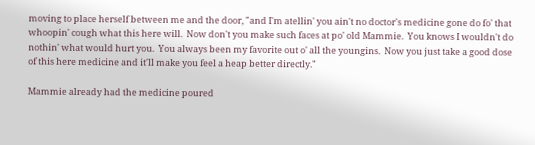moving to place herself between me and the door, "and I'm atellin' you ain't no doctor's medicine gone do fo' that whoopin' cough what this here will.  Now don't you make such faces at po' old Mammie.  You knows I wouldn't do nothin' what would hurt you.  You always been my favorite out o' all the youngins.  Now you just take a good dose of this here medicine and it'll make you feel a heap better directly."

Mammie already had the medicine poured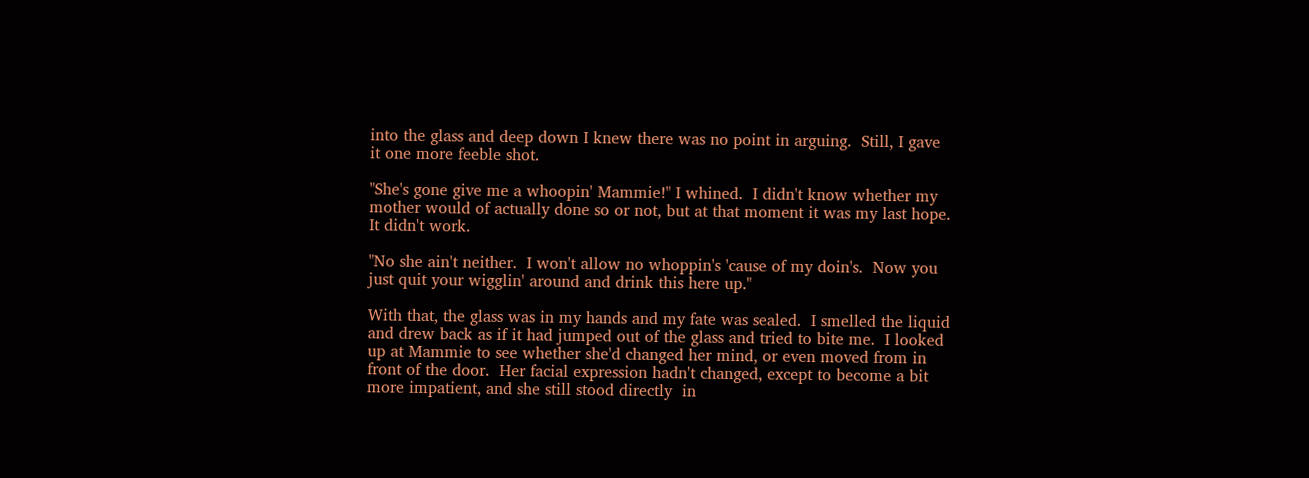into the glass and deep down I knew there was no point in arguing.  Still, I gave it one more feeble shot.

"She's gone give me a whoopin' Mammie!" I whined.  I didn't know whether my mother would of actually done so or not, but at that moment it was my last hope.  It didn't work.

"No she ain't neither.  I won't allow no whoppin's 'cause of my doin's.  Now you just quit your wigglin' around and drink this here up."

With that, the glass was in my hands and my fate was sealed.  I smelled the liquid and drew back as if it had jumped out of the glass and tried to bite me.  I looked up at Mammie to see whether she'd changed her mind, or even moved from in front of the door.  Her facial expression hadn't changed, except to become a bit more impatient, and she still stood directly  in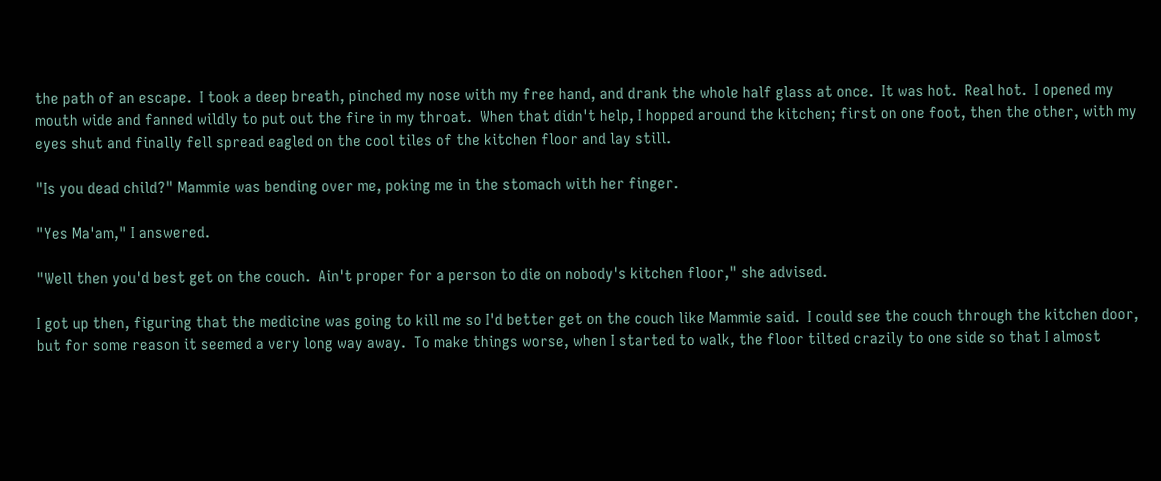the path of an escape.  I took a deep breath, pinched my nose with my free hand, and drank the whole half glass at once.  It was hot.  Real hot.  I opened my mouth wide and fanned wildly to put out the fire in my throat.  When that didn't help, I hopped around the kitchen; first on one foot, then the other, with my eyes shut and finally fell spread eagled on the cool tiles of the kitchen floor and lay still.

"Is you dead child?" Mammie was bending over me, poking me in the stomach with her finger.

"Yes Ma'am," I answered.

"Well then you'd best get on the couch.  Ain't proper for a person to die on nobody's kitchen floor," she advised.

I got up then, figuring that the medicine was going to kill me so I'd better get on the couch like Mammie said.  I could see the couch through the kitchen door, but for some reason it seemed a very long way away.  To make things worse, when I started to walk, the floor tilted crazily to one side so that I almost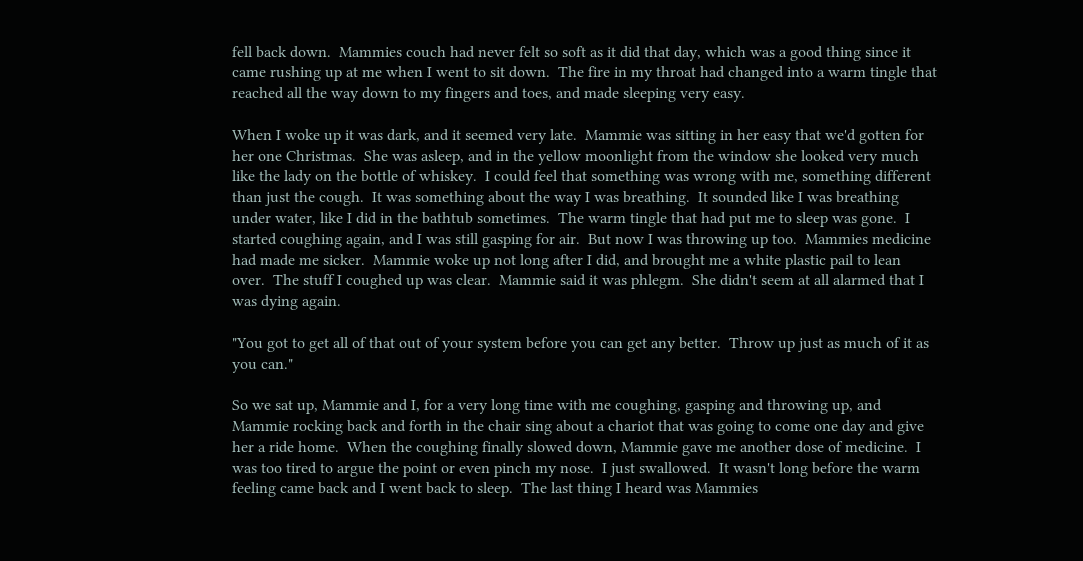fell back down.  Mammies couch had never felt so soft as it did that day, which was a good thing since it came rushing up at me when I went to sit down.  The fire in my throat had changed into a warm tingle that reached all the way down to my fingers and toes, and made sleeping very easy.

When I woke up it was dark, and it seemed very late.  Mammie was sitting in her easy that we'd gotten for her one Christmas.  She was asleep, and in the yellow moonlight from the window she looked very much like the lady on the bottle of whiskey.  I could feel that something was wrong with me, something different than just the cough.  It was something about the way I was breathing.  It sounded like I was breathing under water, like I did in the bathtub sometimes.  The warm tingle that had put me to sleep was gone.  I started coughing again, and I was still gasping for air.  But now I was throwing up too.  Mammies medicine had made me sicker.  Mammie woke up not long after I did, and brought me a white plastic pail to lean over.  The stuff I coughed up was clear.  Mammie said it was phlegm.  She didn't seem at all alarmed that I was dying again.

"You got to get all of that out of your system before you can get any better.  Throw up just as much of it as you can."

So we sat up, Mammie and I, for a very long time with me coughing, gasping and throwing up, and Mammie rocking back and forth in the chair sing about a chariot that was going to come one day and give her a ride home.  When the coughing finally slowed down, Mammie gave me another dose of medicine.  I was too tired to argue the point or even pinch my nose.  I just swallowed.  It wasn't long before the warm feeling came back and I went back to sleep.  The last thing I heard was Mammies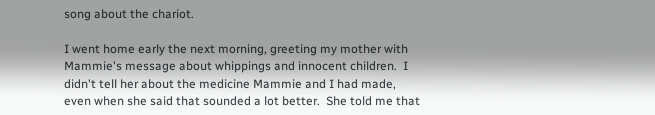song about the chariot.

I went home early the next morning, greeting my mother with Mammie's message about whippings and innocent children.  I didn't tell her about the medicine Mammie and I had made, even when she said that sounded a lot better.  She told me that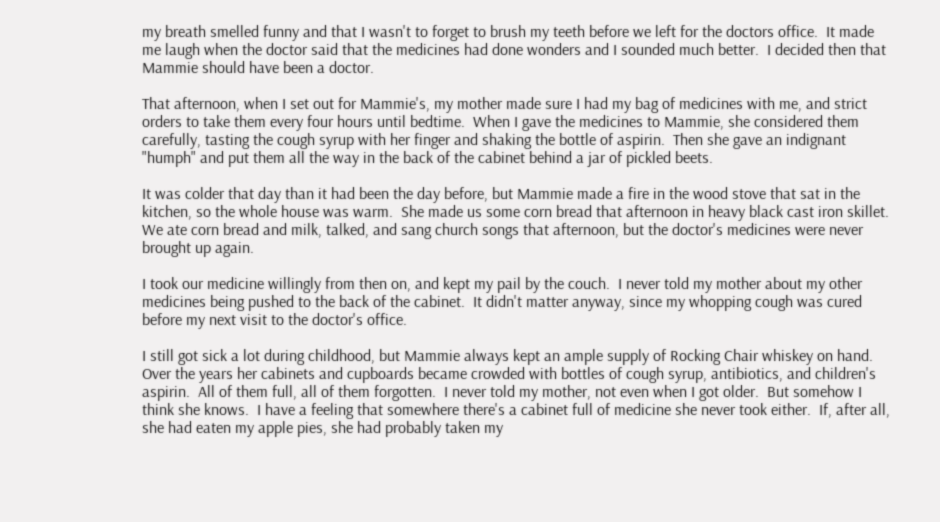my breath smelled funny and that I wasn't to forget to brush my teeth before we left for the doctors office.  It made me laugh when the doctor said that the medicines had done wonders and I sounded much better.  I decided then that Mammie should have been a doctor.

That afternoon, when I set out for Mammie's, my mother made sure I had my bag of medicines with me, and strict orders to take them every four hours until bedtime.  When I gave the medicines to Mammie, she considered them carefully, tasting the cough syrup with her finger and shaking the bottle of aspirin.  Then she gave an indignant "humph" and put them all the way in the back of the cabinet behind a jar of pickled beets.

It was colder that day than it had been the day before, but Mammie made a fire in the wood stove that sat in the kitchen, so the whole house was warm.  She made us some corn bread that afternoon in heavy black cast iron skillet.  We ate corn bread and milk, talked, and sang church songs that afternoon, but the doctor's medicines were never brought up again.

I took our medicine willingly from then on, and kept my pail by the couch.  I never told my mother about my other medicines being pushed to the back of the cabinet.  It didn't matter anyway, since my whopping cough was cured before my next visit to the doctor's office.

I still got sick a lot during childhood, but Mammie always kept an ample supply of Rocking Chair whiskey on hand.  Over the years her cabinets and cupboards became crowded with bottles of cough syrup, antibiotics, and children's aspirin.  All of them full, all of them forgotten.  I never told my mother, not even when I got older.  But somehow I think she knows.  I have a feeling that somewhere there's a cabinet full of medicine she never took either.  If, after all, she had eaten my apple pies, she had probably taken my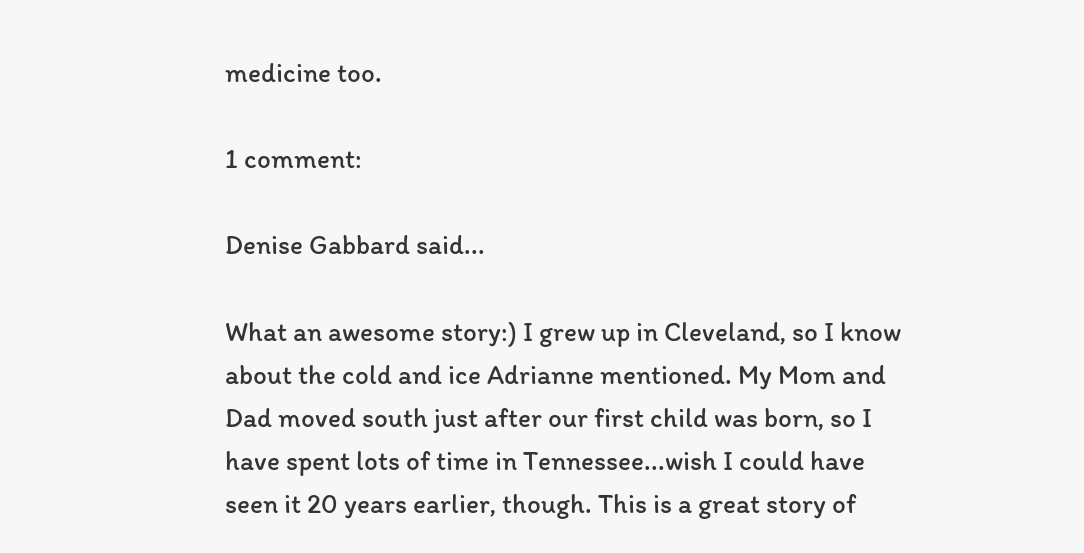medicine too.

1 comment:

Denise Gabbard said...

What an awesome story:) I grew up in Cleveland, so I know about the cold and ice Adrianne mentioned. My Mom and Dad moved south just after our first child was born, so I have spent lots of time in Tennessee...wish I could have seen it 20 years earlier, though. This is a great story of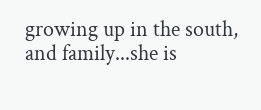growing up in the south, and family...she is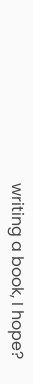writing a book, I hope?